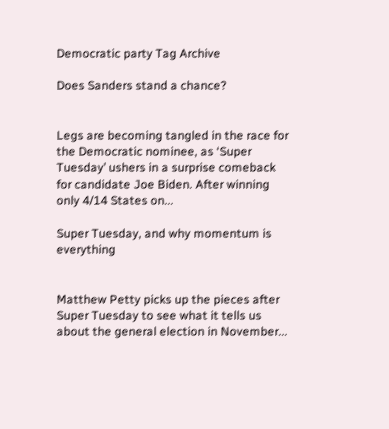Democratic party Tag Archive

Does Sanders stand a chance?


Legs are becoming tangled in the race for the Democratic nominee, as ‘Super Tuesday’ ushers in a surprise comeback for candidate Joe Biden. After winning only 4/14 States on...

Super Tuesday, and why momentum is everything


Matthew Petty picks up the pieces after Super Tuesday to see what it tells us about the general election in November...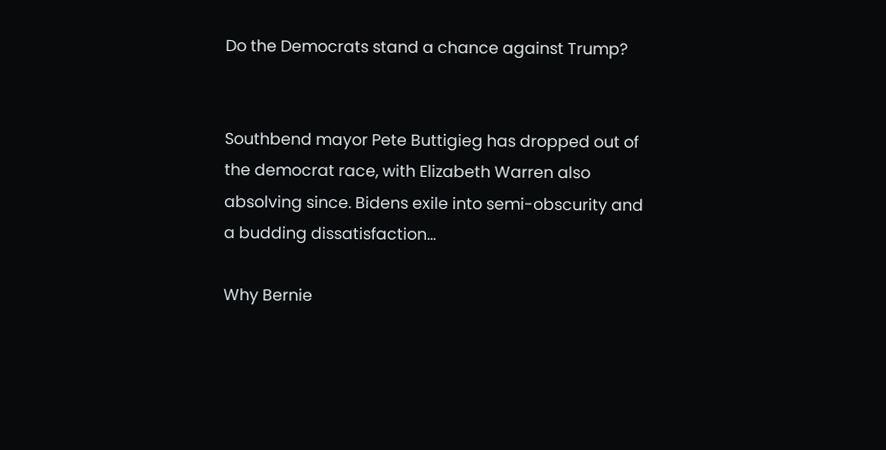Do the Democrats stand a chance against Trump?


Southbend mayor Pete Buttigieg has dropped out of the democrat race, with Elizabeth Warren also absolving since. Bidens exile into semi-obscurity and a budding dissatisfaction...

Why Bernie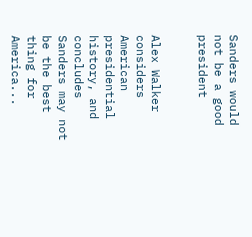Sanders would not be a good president


Alex Walker considers American presidential history, and concludes Sanders may not be the best thing for America...